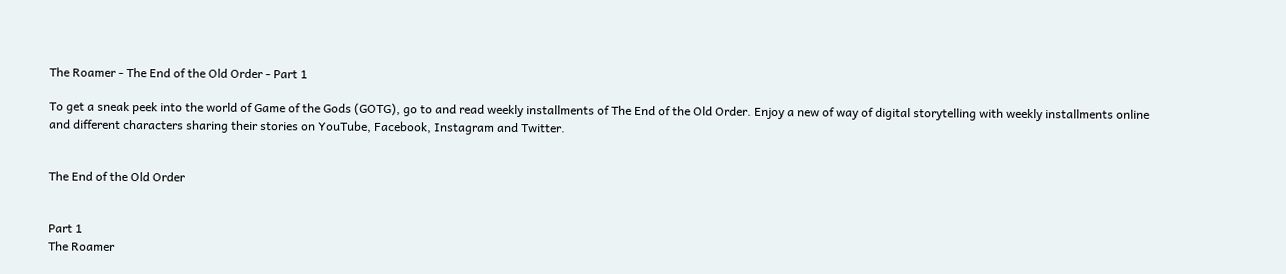The Roamer - The End of the Old Order - Part 1

To get a sneak peek into the world of Game of the Gods (GOTG), go to and read weekly installments of The End of the Old Order. Enjoy a new of way of digital storytelling with weekly installments online and different characters sharing their stories on YouTube, Facebook, Instagram and Twitter.


The End of the Old Order


Part 1
The Roamer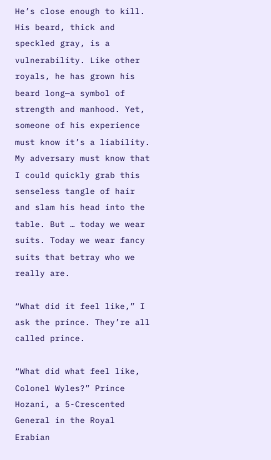He’s close enough to kill. His beard, thick and speckled gray, is a vulnerability. Like other royals, he has grown his beard long—a symbol of strength and manhood. Yet, someone of his experience must know it’s a liability. My adversary must know that I could quickly grab this senseless tangle of hair and slam his head into the table. But … today we wear suits. Today we wear fancy suits that betray who we really are.

“What did it feel like,” I ask the prince. They’re all called prince.

“What did what feel like, Colonel Wyles?” Prince Hozani, a 5-Crescented General in the Royal Erabian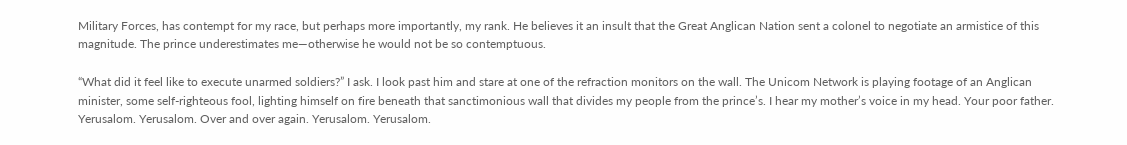Military Forces, has contempt for my race, but perhaps more importantly, my rank. He believes it an insult that the Great Anglican Nation sent a colonel to negotiate an armistice of this magnitude. The prince underestimates me—otherwise he would not be so contemptuous.

“What did it feel like to execute unarmed soldiers?” I ask. I look past him and stare at one of the refraction monitors on the wall. The Unicom Network is playing footage of an Anglican minister, some self-righteous fool, lighting himself on fire beneath that sanctimonious wall that divides my people from the prince’s. I hear my mother’s voice in my head. Your poor father. Yerusalom. Yerusalom. Over and over again. Yerusalom. Yerusalom.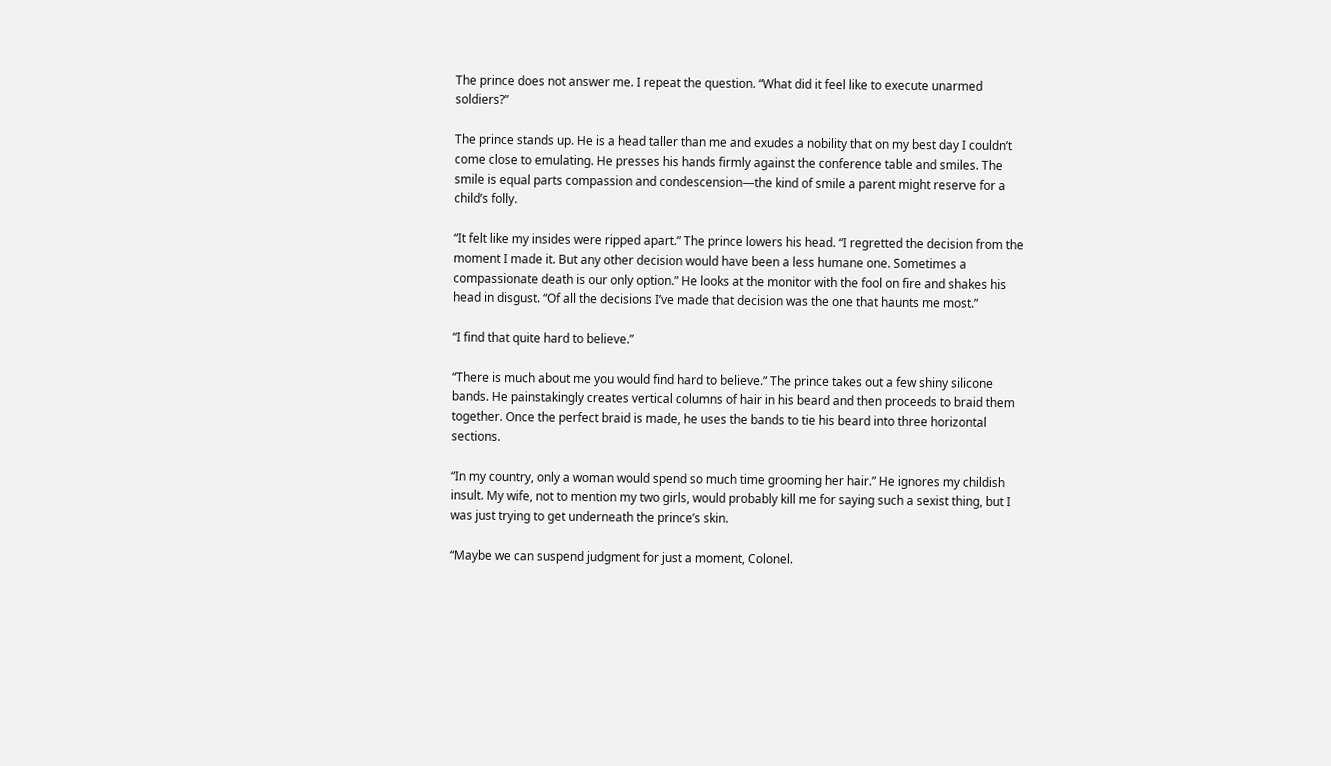The prince does not answer me. I repeat the question. “What did it feel like to execute unarmed soldiers?”

The prince stands up. He is a head taller than me and exudes a nobility that on my best day I couldn’t come close to emulating. He presses his hands firmly against the conference table and smiles. The smile is equal parts compassion and condescension—the kind of smile a parent might reserve for a child’s folly.

“It felt like my insides were ripped apart.” The prince lowers his head. “I regretted the decision from the moment I made it. But any other decision would have been a less humane one. Sometimes a compassionate death is our only option.” He looks at the monitor with the fool on fire and shakes his head in disgust. “Of all the decisions I’ve made that decision was the one that haunts me most.”

“I find that quite hard to believe.”

“There is much about me you would find hard to believe.” The prince takes out a few shiny silicone bands. He painstakingly creates vertical columns of hair in his beard and then proceeds to braid them together. Once the perfect braid is made, he uses the bands to tie his beard into three horizontal sections.

“In my country, only a woman would spend so much time grooming her hair.” He ignores my childish insult. My wife, not to mention my two girls, would probably kill me for saying such a sexist thing, but I was just trying to get underneath the prince’s skin.

“Maybe we can suspend judgment for just a moment, Colonel.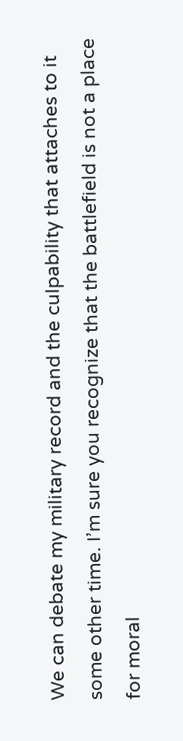We can debate my military record and the culpability that attaches to it some other time. I’m sure you recognize that the battlefield is not a place for moral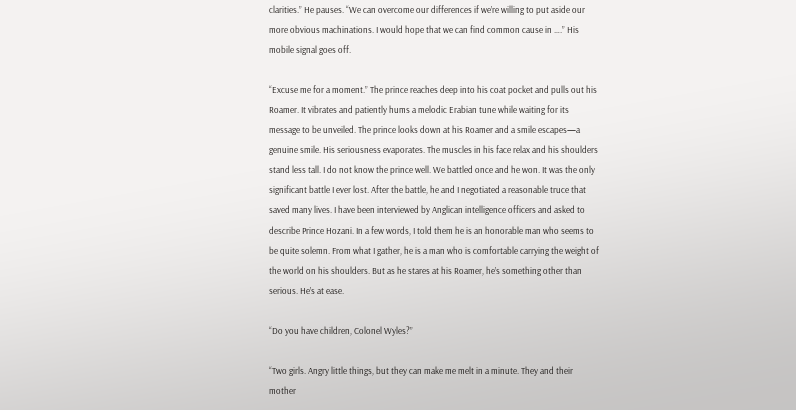clarities.” He pauses. “We can overcome our differences if we’re willing to put aside our more obvious machinations. I would hope that we can find common cause in ….” His mobile signal goes off.

“Excuse me for a moment.” The prince reaches deep into his coat pocket and pulls out his Roamer. It vibrates and patiently hums a melodic Erabian tune while waiting for its message to be unveiled. The prince looks down at his Roamer and a smile escapes—a genuine smile. His seriousness evaporates. The muscles in his face relax and his shoulders stand less tall. I do not know the prince well. We battled once and he won. It was the only significant battle I ever lost. After the battle, he and I negotiated a reasonable truce that saved many lives. I have been interviewed by Anglican intelligence officers and asked to describe Prince Hozani. In a few words, I told them he is an honorable man who seems to be quite solemn. From what I gather, he is a man who is comfortable carrying the weight of the world on his shoulders. But as he stares at his Roamer, he’s something other than serious. He’s at ease.

“Do you have children, Colonel Wyles?”

“Two girls. Angry little things, but they can make me melt in a minute. They and their mother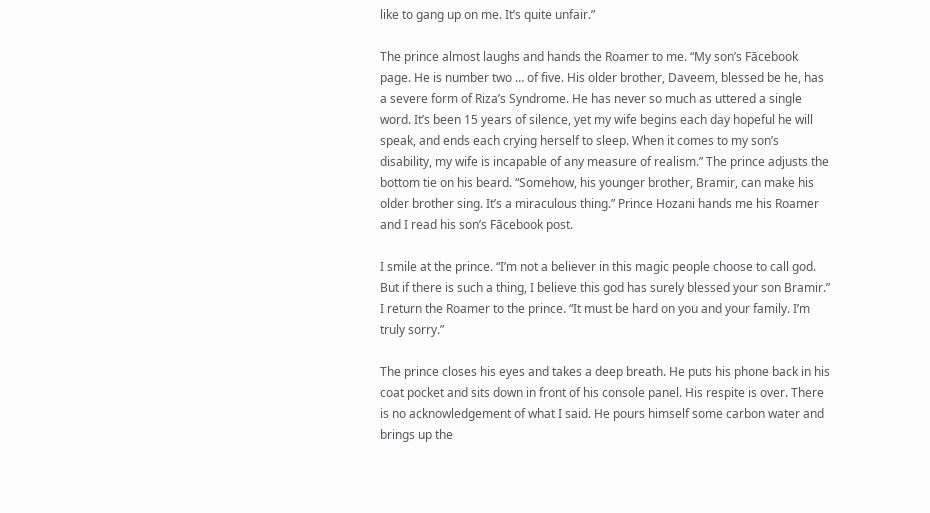like to gang up on me. It’s quite unfair.”

The prince almost laughs and hands the Roamer to me. “My son’s Fācebook page. He is number two … of five. His older brother, Daveem, blessed be he, has a severe form of Riza’s Syndrome. He has never so much as uttered a single word. It’s been 15 years of silence, yet my wife begins each day hopeful he will speak, and ends each crying herself to sleep. When it comes to my son’s disability, my wife is incapable of any measure of realism.” The prince adjusts the bottom tie on his beard. “Somehow, his younger brother, Bramir, can make his older brother sing. It’s a miraculous thing.” Prince Hozani hands me his Roamer and I read his son’s Fācebook post.

I smile at the prince. “I’m not a believer in this magic people choose to call god. But if there is such a thing, I believe this god has surely blessed your son Bramir.” I return the Roamer to the prince. “It must be hard on you and your family. I’m truly sorry.”

The prince closes his eyes and takes a deep breath. He puts his phone back in his coat pocket and sits down in front of his console panel. His respite is over. There is no acknowledgement of what I said. He pours himself some carbon water and brings up the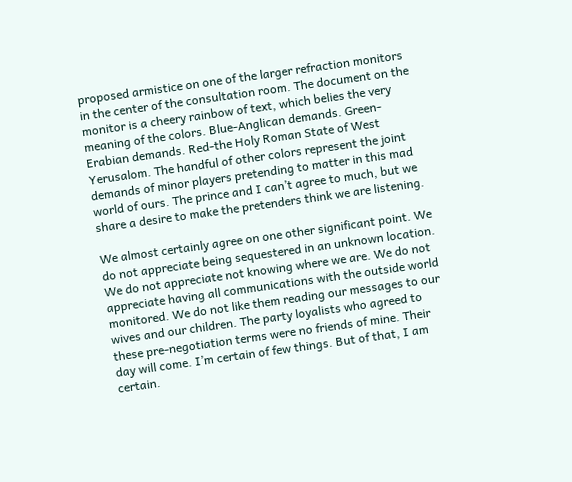proposed armistice on one of the larger refraction monitors in the center of the consultation room. The document on the monitor is a cheery rainbow of text, which belies the very meaning of the colors. Blue-Anglican demands. Green-Erabian demands. Red-the Holy Roman State of West Yerusalom. The handful of other colors represent the joint demands of minor players pretending to matter in this mad world of ours. The prince and I can’t agree to much, but we share a desire to make the pretenders think we are listening.

We almost certainly agree on one other significant point. We do not appreciate being sequestered in an unknown location. We do not appreciate not knowing where we are. We do not appreciate having all communications with the outside world monitored. We do not like them reading our messages to our wives and our children. The party loyalists who agreed to these pre-negotiation terms were no friends of mine. Their day will come. I’m certain of few things. But of that, I am certain.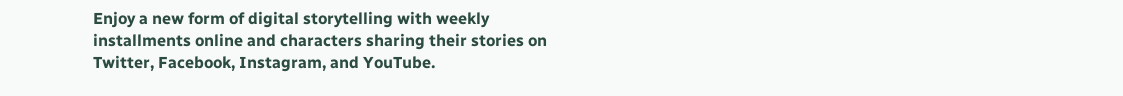Enjoy a new form of digital storytelling with weekly installments online and characters sharing their stories on Twitter, Facebook, Instagram, and YouTube.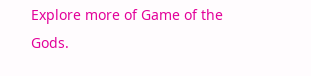Explore more of Game of the Gods.